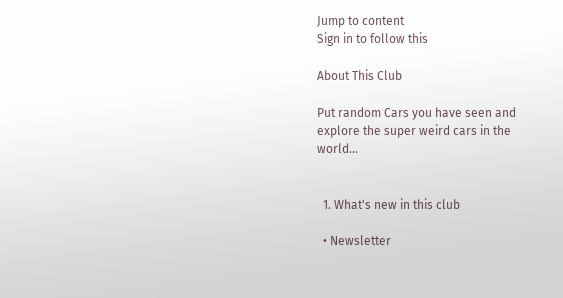Jump to content
Sign in to follow this

About This Club

Put random Cars you have seen and explore the super weird cars in the world...


  1. What's new in this club

  • Newsletter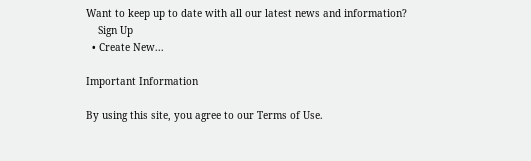Want to keep up to date with all our latest news and information?
    Sign Up
  • Create New...

Important Information

By using this site, you agree to our Terms of Use.